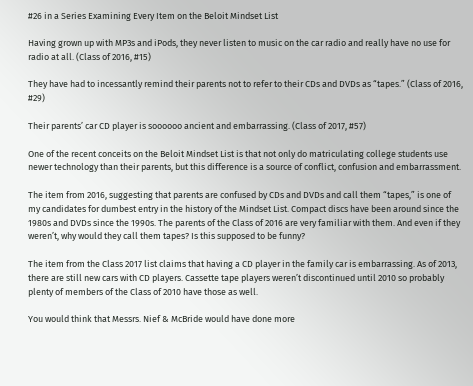#26 in a Series Examining Every Item on the Beloit Mindset List

Having grown up with MP3s and iPods, they never listen to music on the car radio and really have no use for radio at all. (Class of 2016, #15)

They have had to incessantly remind their parents not to refer to their CDs and DVDs as “tapes.” (Class of 2016, #29)

Their parents’ car CD player is soooooo ancient and embarrassing. (Class of 2017, #57)

One of the recent conceits on the Beloit Mindset List is that not only do matriculating college students use newer technology than their parents, but this difference is a source of conflict, confusion and embarrassment.

The item from 2016, suggesting that parents are confused by CDs and DVDs and call them “tapes,” is one of my candidates for dumbest entry in the history of the Mindset List. Compact discs have been around since the 1980s and DVDs since the 1990s. The parents of the Class of 2016 are very familiar with them. And even if they weren’t, why would they call them tapes? Is this supposed to be funny?

The item from the Class 2017 list claims that having a CD player in the family car is embarrassing. As of 2013, there are still new cars with CD players. Cassette tape players weren’t discontinued until 2010 so probably plenty of members of the Class of 2010 have those as well.

You would think that Messrs. Nief & McBride would have done more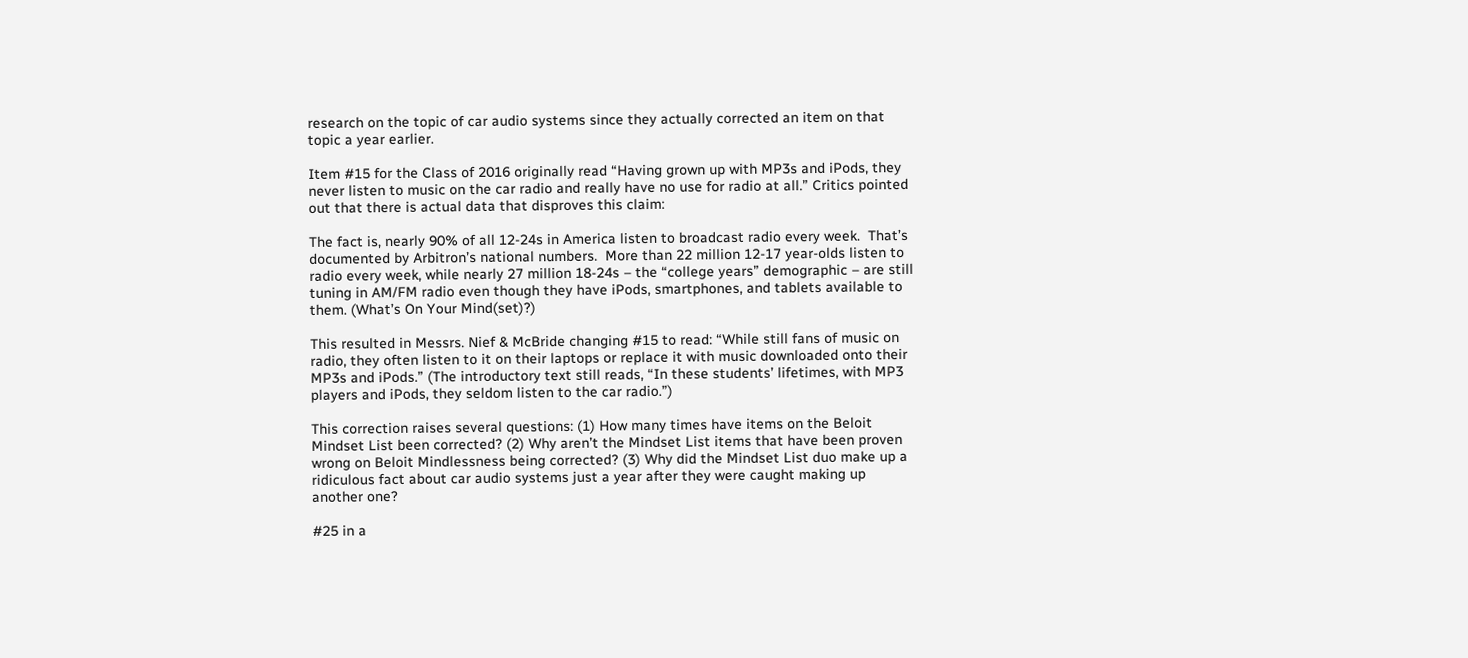research on the topic of car audio systems since they actually corrected an item on that topic a year earlier.

Item #15 for the Class of 2016 originally read “Having grown up with MP3s and iPods, they never listen to music on the car radio and really have no use for radio at all.” Critics pointed out that there is actual data that disproves this claim:

The fact is, nearly 90% of all 12-24s in America listen to broadcast radio every week.  That’s documented by Arbitron’s national numbers.  More than 22 million 12-17 year-olds listen to radio every week, while nearly 27 million 18-24s – the “college years” demographic – are still tuning in AM/FM radio even though they have iPods, smartphones, and tablets available to them. (What’s On Your Mind(set)?)

This resulted in Messrs. Nief & McBride changing #15 to read: “While still fans of music on radio, they often listen to it on their laptops or replace it with music downloaded onto their MP3s and iPods.” (The introductory text still reads, “In these students’ lifetimes, with MP3 players and iPods, they seldom listen to the car radio.”)

This correction raises several questions: (1) How many times have items on the Beloit Mindset List been corrected? (2) Why aren’t the Mindset List items that have been proven wrong on Beloit Mindlessness being corrected? (3) Why did the Mindset List duo make up a ridiculous fact about car audio systems just a year after they were caught making up another one?

#25 in a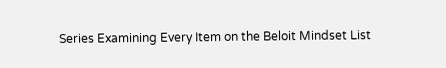Series Examining Every Item on the Beloit Mindset List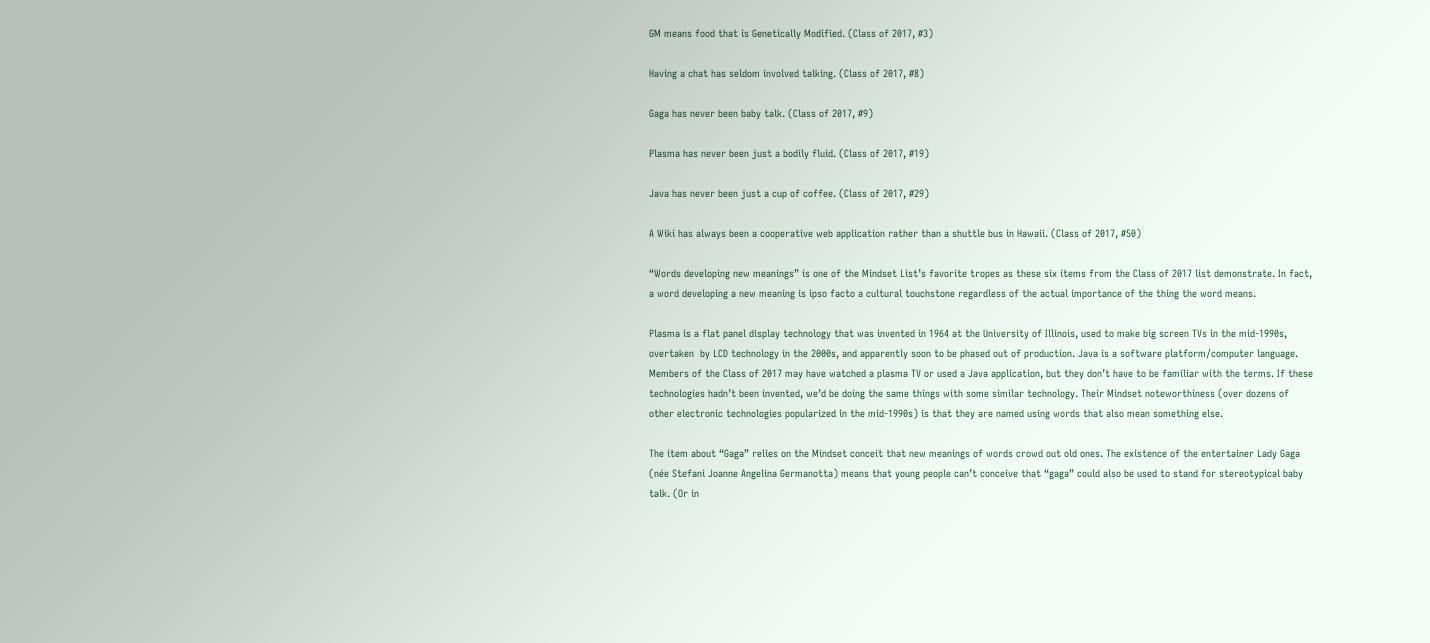GM means food that is Genetically Modified. (Class of 2017, #3)

Having a chat has seldom involved talking. (Class of 2017, #8)

Gaga has never been baby talk. (Class of 2017, #9)

Plasma has never been just a bodily fluid. (Class of 2017, #19)

Java has never been just a cup of coffee. (Class of 2017, #29)

A Wiki has always been a cooperative web application rather than a shuttle bus in Hawaii. (Class of 2017, #50)

“Words developing new meanings” is one of the Mindset List’s favorite tropes as these six items from the Class of 2017 list demonstrate. In fact, a word developing a new meaning is ipso facto a cultural touchstone regardless of the actual importance of the thing the word means.

Plasma is a flat panel display technology that was invented in 1964 at the University of Illinois, used to make big screen TVs in the mid-1990s, overtaken  by LCD technology in the 2000s, and apparently soon to be phased out of production. Java is a software platform/computer language. Members of the Class of 2017 may have watched a plasma TV or used a Java application, but they don’t have to be familiar with the terms. If these technologies hadn’t been invented, we’d be doing the same things with some similar technology. Their Mindset noteworthiness (over dozens of other electronic technologies popularized in the mid-1990s) is that they are named using words that also mean something else.

The item about “Gaga” relies on the Mindset conceit that new meanings of words crowd out old ones. The existence of the entertainer Lady Gaga (née Stefani Joanne Angelina Germanotta) means that young people can’t conceive that “gaga” could also be used to stand for stereotypical baby talk. (Or in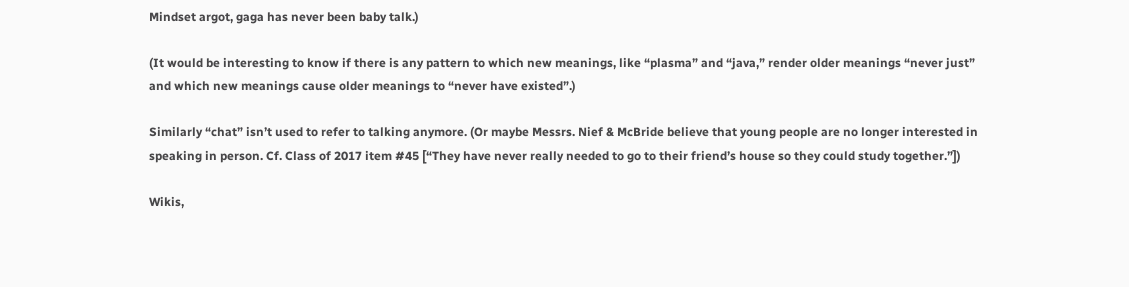Mindset argot, gaga has never been baby talk.)

(It would be interesting to know if there is any pattern to which new meanings, like “plasma” and “java,” render older meanings “never just” and which new meanings cause older meanings to “never have existed”.)

Similarly “chat” isn’t used to refer to talking anymore. (Or maybe Messrs. Nief & McBride believe that young people are no longer interested in speaking in person. Cf. Class of 2017 item #45 [“They have never really needed to go to their friend’s house so they could study together.”])

Wikis,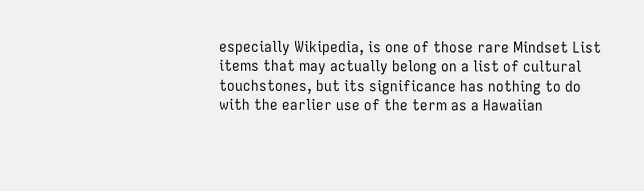especially Wikipedia, is one of those rare Mindset List items that may actually belong on a list of cultural touchstones, but its significance has nothing to do with the earlier use of the term as a Hawaiian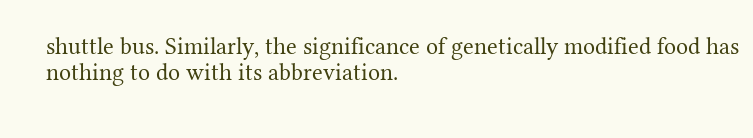shuttle bus. Similarly, the significance of genetically modified food has nothing to do with its abbreviation.